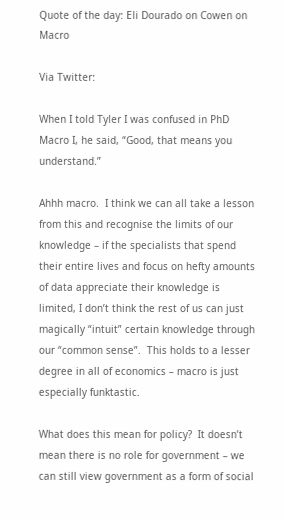Quote of the day: Eli Dourado on Cowen on Macro

Via Twitter:

When I told Tyler I was confused in PhD Macro I, he said, “Good, that means you understand.”

Ahhh macro.  I think we can all take a lesson from this and recognise the limits of our knowledge – if the specialists that spend their entire lives and focus on hefty amounts of data appreciate their knowledge is limited, I don’t think the rest of us can just magically “intuit” certain knowledge through our “common sense”.  This holds to a lesser degree in all of economics – macro is just especially funktastic.

What does this mean for policy?  It doesn’t mean there is no role for government – we can still view government as a form of social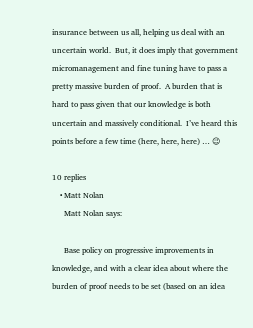insurance between us all, helping us deal with an uncertain world.  But, it does imply that government micromanagement and fine tuning have to pass a pretty massive burden of proof.  A burden that is hard to pass given that our knowledge is both uncertain and massively conditional.  I’ve heard this points before a few time (here, here, here) … 😉

10 replies
    • Matt Nolan
      Matt Nolan says:

      Base policy on progressive improvements in knowledge, and with a clear idea about where the burden of proof needs to be set (based on an idea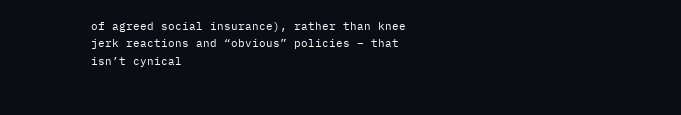of agreed social insurance), rather than knee jerk reactions and “obvious” policies – that isn’t cynical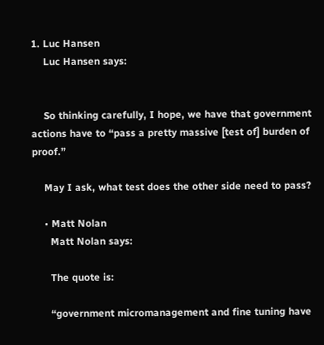1. Luc Hansen
    Luc Hansen says:


    So thinking carefully, I hope, we have that government actions have to “pass a pretty massive [test of] burden of proof.”

    May I ask, what test does the other side need to pass?

    • Matt Nolan
      Matt Nolan says:

      The quote is:

      “government micromanagement and fine tuning have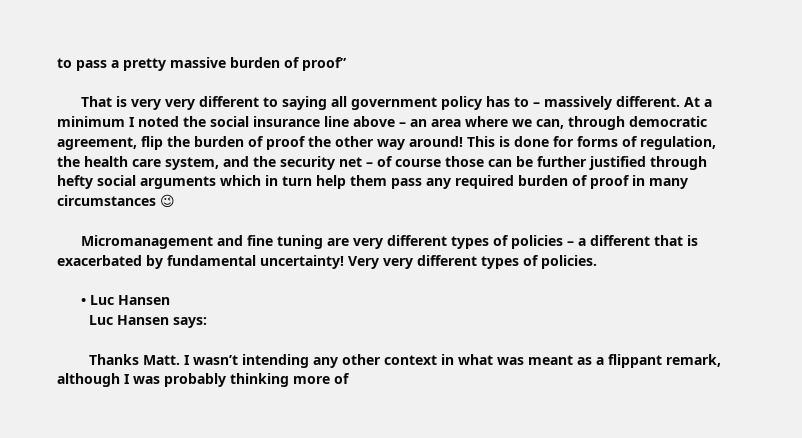to pass a pretty massive burden of proof”

      That is very very different to saying all government policy has to – massively different. At a minimum I noted the social insurance line above – an area where we can, through democratic agreement, flip the burden of proof the other way around! This is done for forms of regulation, the health care system, and the security net – of course those can be further justified through hefty social arguments which in turn help them pass any required burden of proof in many circumstances 😉

      Micromanagement and fine tuning are very different types of policies – a different that is exacerbated by fundamental uncertainty! Very very different types of policies.

      • Luc Hansen
        Luc Hansen says:

        Thanks Matt. I wasn’t intending any other context in what was meant as a flippant remark, although I was probably thinking more of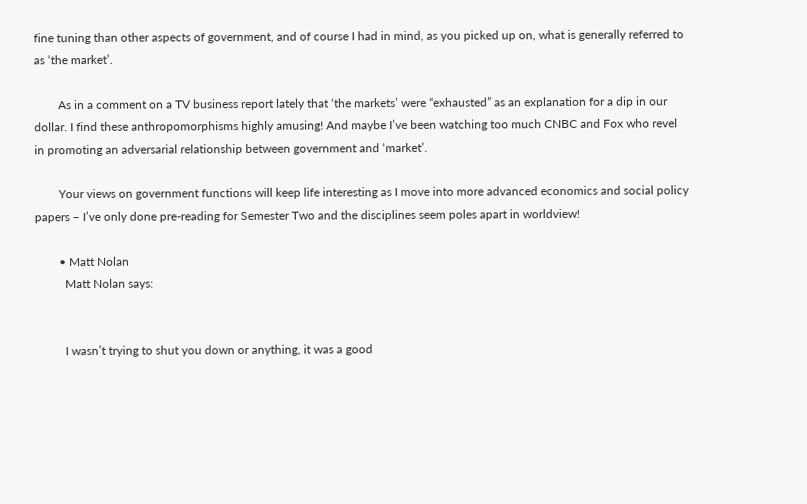fine tuning than other aspects of government, and of course I had in mind, as you picked up on, what is generally referred to as ‘the market’.

        As in a comment on a TV business report lately that ‘the markets’ were “exhausted” as an explanation for a dip in our dollar. I find these anthropomorphisms highly amusing! And maybe I’ve been watching too much CNBC and Fox who revel in promoting an adversarial relationship between government and ‘market’.

        Your views on government functions will keep life interesting as I move into more advanced economics and social policy papers – I’ve only done pre-reading for Semester Two and the disciplines seem poles apart in worldview!

        • Matt Nolan
          Matt Nolan says:


          I wasn’t trying to shut you down or anything, it was a good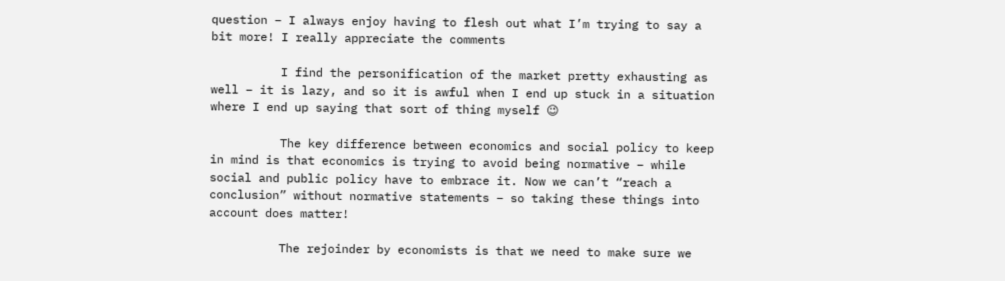question – I always enjoy having to flesh out what I’m trying to say a bit more! I really appreciate the comments

          I find the personification of the market pretty exhausting as well – it is lazy, and so it is awful when I end up stuck in a situation where I end up saying that sort of thing myself 😉

          The key difference between economics and social policy to keep in mind is that economics is trying to avoid being normative – while social and public policy have to embrace it. Now we can’t “reach a conclusion” without normative statements – so taking these things into account does matter!

          The rejoinder by economists is that we need to make sure we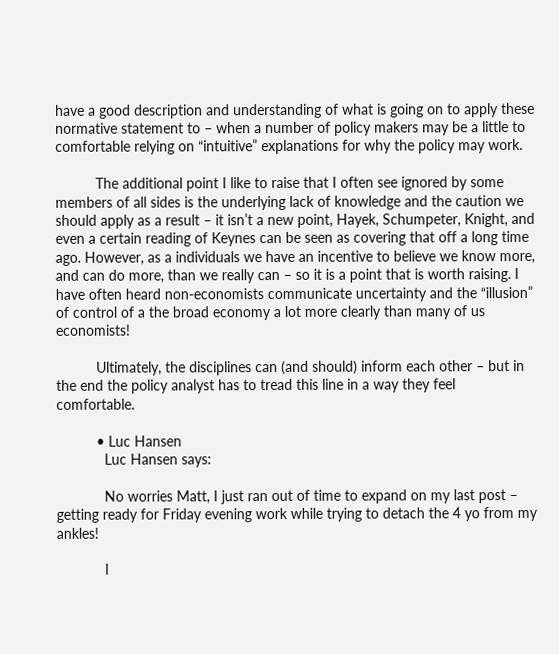have a good description and understanding of what is going on to apply these normative statement to – when a number of policy makers may be a little to comfortable relying on “intuitive” explanations for why the policy may work.

          The additional point I like to raise that I often see ignored by some members of all sides is the underlying lack of knowledge and the caution we should apply as a result – it isn’t a new point, Hayek, Schumpeter, Knight, and even a certain reading of Keynes can be seen as covering that off a long time ago. However, as a individuals we have an incentive to believe we know more, and can do more, than we really can – so it is a point that is worth raising. I have often heard non-economists communicate uncertainty and the “illusion” of control of a the broad economy a lot more clearly than many of us economists!

          Ultimately, the disciplines can (and should) inform each other – but in the end the policy analyst has to tread this line in a way they feel comfortable.

          • Luc Hansen
            Luc Hansen says:

            No worries Matt, I just ran out of time to expand on my last post – getting ready for Friday evening work while trying to detach the 4 yo from my ankles!

            I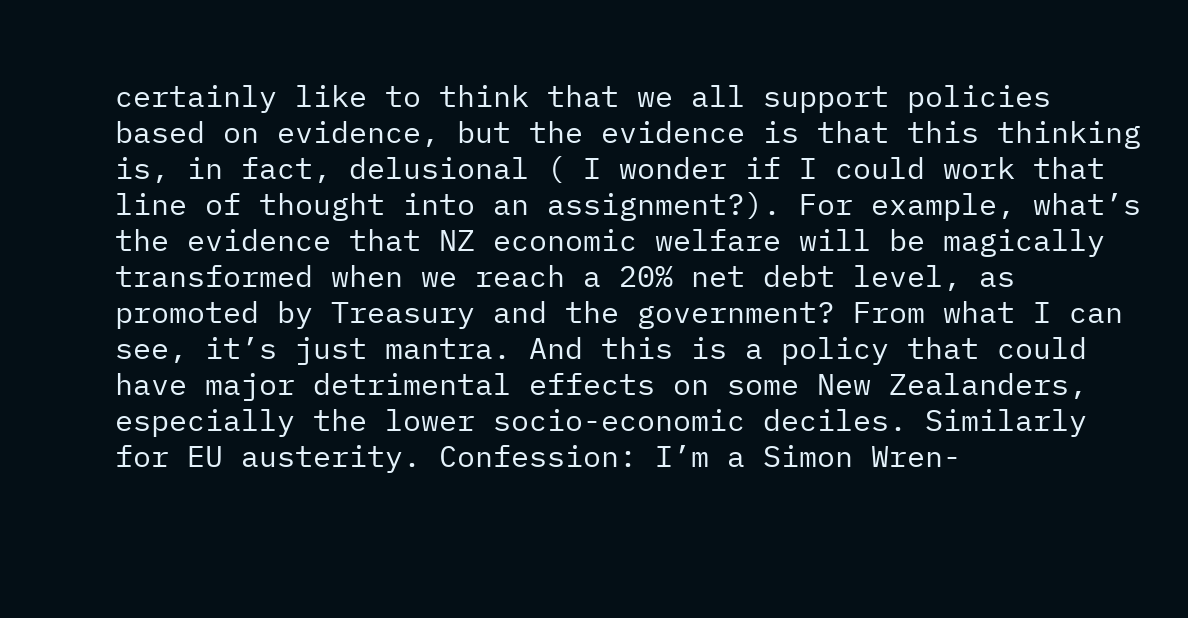certainly like to think that we all support policies based on evidence, but the evidence is that this thinking is, in fact, delusional ( I wonder if I could work that line of thought into an assignment?). For example, what’s the evidence that NZ economic welfare will be magically transformed when we reach a 20% net debt level, as promoted by Treasury and the government? From what I can see, it’s just mantra. And this is a policy that could have major detrimental effects on some New Zealanders, especially the lower socio-economic deciles. Similarly for EU austerity. Confession: I’m a Simon Wren-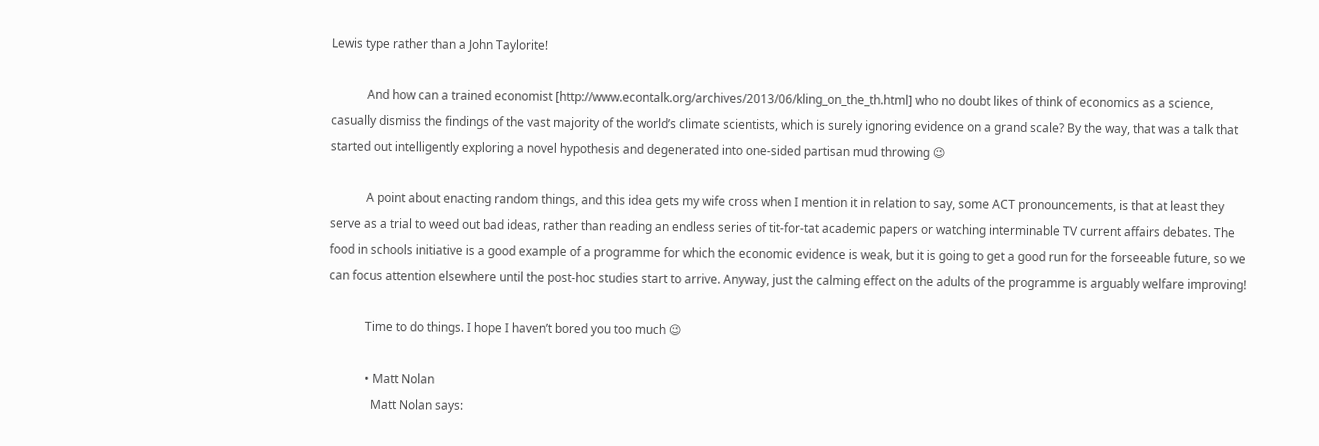Lewis type rather than a John Taylorite!

            And how can a trained economist [http://www.econtalk.org/archives/2013/06/kling_on_the_th.html] who no doubt likes of think of economics as a science, casually dismiss the findings of the vast majority of the world’s climate scientists, which is surely ignoring evidence on a grand scale? By the way, that was a talk that started out intelligently exploring a novel hypothesis and degenerated into one-sided partisan mud throwing 😉

            A point about enacting random things, and this idea gets my wife cross when I mention it in relation to say, some ACT pronouncements, is that at least they serve as a trial to weed out bad ideas, rather than reading an endless series of tit-for-tat academic papers or watching interminable TV current affairs debates. The food in schools initiative is a good example of a programme for which the economic evidence is weak, but it is going to get a good run for the forseeable future, so we can focus attention elsewhere until the post-hoc studies start to arrive. Anyway, just the calming effect on the adults of the programme is arguably welfare improving!

            Time to do things. I hope I haven’t bored you too much 😉

            • Matt Nolan
              Matt Nolan says: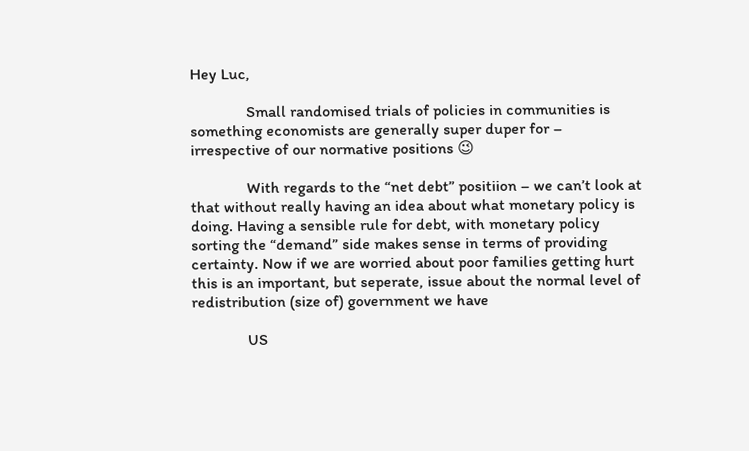Hey Luc,

              Small randomised trials of policies in communities is something economists are generally super duper for – irrespective of our normative positions 😉

              With regards to the “net debt” positiion – we can’t look at that without really having an idea about what monetary policy is doing. Having a sensible rule for debt, with monetary policy sorting the “demand” side makes sense in terms of providing certainty. Now if we are worried about poor families getting hurt this is an important, but seperate, issue about the normal level of redistribution (size of) government we have

              US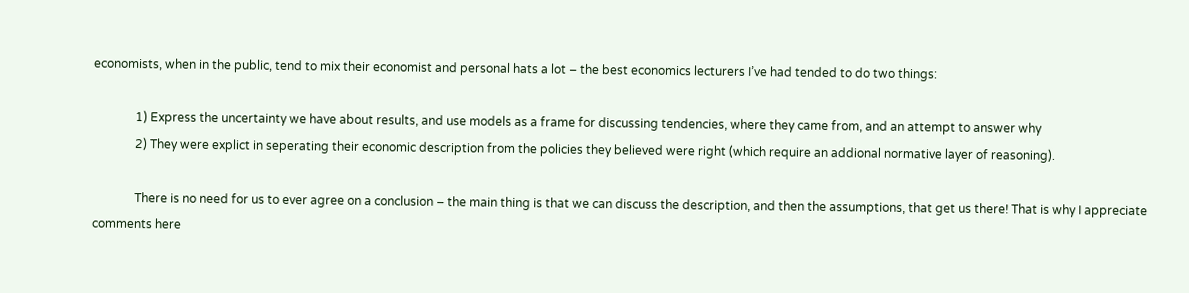economists, when in the public, tend to mix their economist and personal hats a lot – the best economics lecturers I’ve had tended to do two things:

              1) Express the uncertainty we have about results, and use models as a frame for discussing tendencies, where they came from, and an attempt to answer why
              2) They were explict in seperating their economic description from the policies they believed were right (which require an addional normative layer of reasoning).

              There is no need for us to ever agree on a conclusion – the main thing is that we can discuss the description, and then the assumptions, that get us there! That is why I appreciate comments here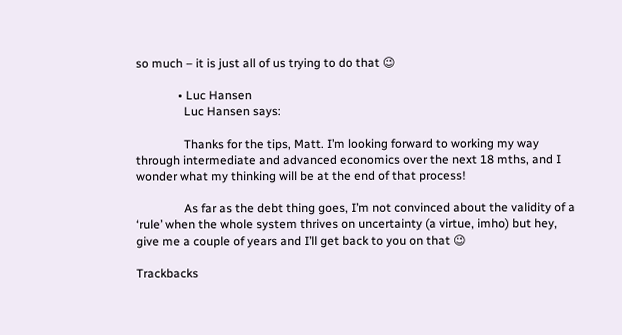so much – it is just all of us trying to do that 😉

              • Luc Hansen
                Luc Hansen says:

                Thanks for the tips, Matt. I’m looking forward to working my way through intermediate and advanced economics over the next 18 mths, and I wonder what my thinking will be at the end of that process!

                As far as the debt thing goes, I’m not convinced about the validity of a ‘rule’ when the whole system thrives on uncertainty (a virtue, imho) but hey, give me a couple of years and I’ll get back to you on that 😉

Trackbacks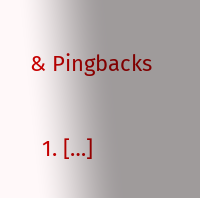& Pingbacks

  1. […]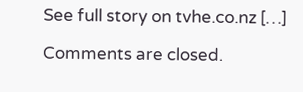See full story on tvhe.co.nz […]

Comments are closed.